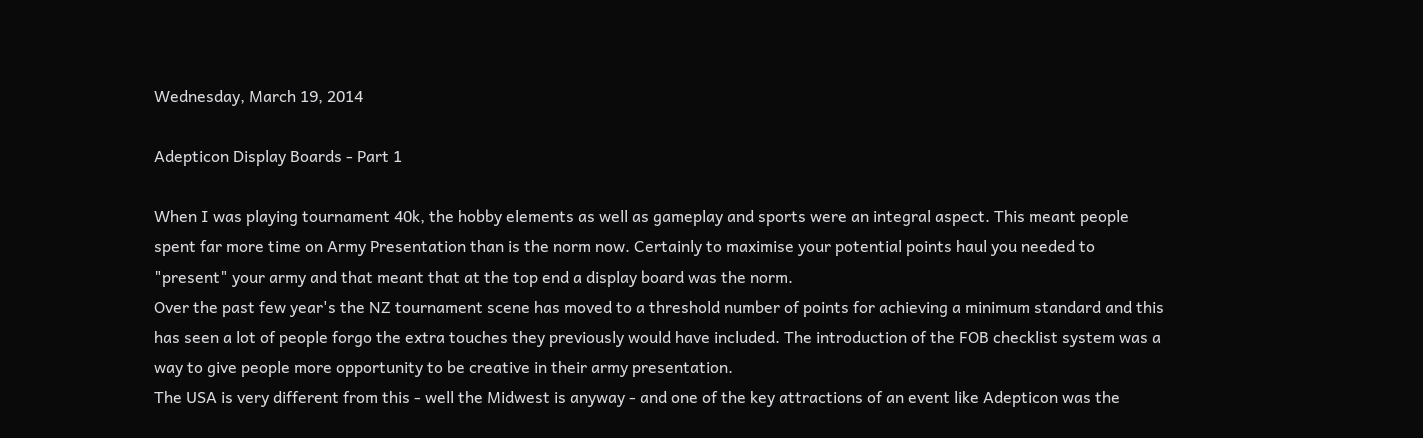Wednesday, March 19, 2014

Adepticon Display Boards - Part 1

When I was playing tournament 40k, the hobby elements as well as gameplay and sports were an integral aspect. This meant people spent far more time on Army Presentation than is the norm now. Certainly to maximise your potential points haul you needed to "present" your army and that meant that at the top end a display board was the norm.
Over the past few year's the NZ tournament scene has moved to a threshold number of points for achieving a minimum standard and this has seen a lot of people forgo the extra touches they previously would have included. The introduction of the FOB checklist system was a way to give people more opportunity to be creative in their army presentation.
The USA is very different from this - well the Midwest is anyway - and one of the key attractions of an event like Adepticon was the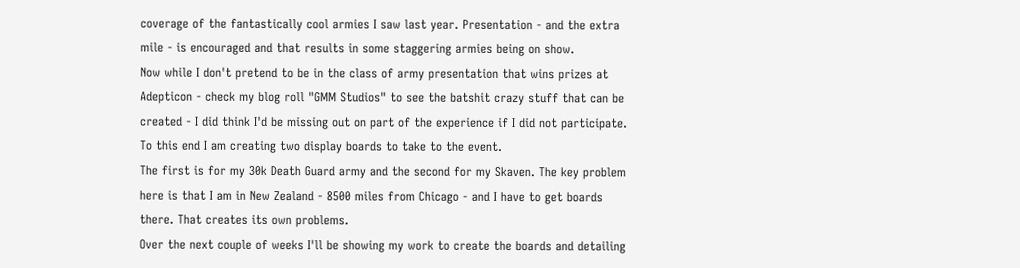coverage of the fantastically cool armies I saw last year. Presentation - and the extra mile - is encouraged and that results in some staggering armies being on show.
Now while I don't pretend to be in the class of army presentation that wins prizes at Adepticon - check my blog roll "GMM Studios" to see the batshit crazy stuff that can be created - I did think I'd be missing out on part of the experience if I did not participate. To this end I am creating two display boards to take to the event.
The first is for my 30k Death Guard army and the second for my Skaven. The key problem here is that I am in New Zealand - 8500 miles from Chicago - and I have to get boards there. That creates its own problems.
Over the next couple of weeks I'll be showing my work to create the boards and detailing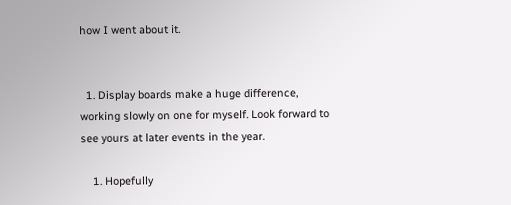how I went about it.


  1. Display boards make a huge difference, working slowly on one for myself. Look forward to see yours at later events in the year.

    1. Hopefully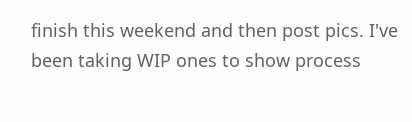finish this weekend and then post pics. I've been taking WIP ones to show process